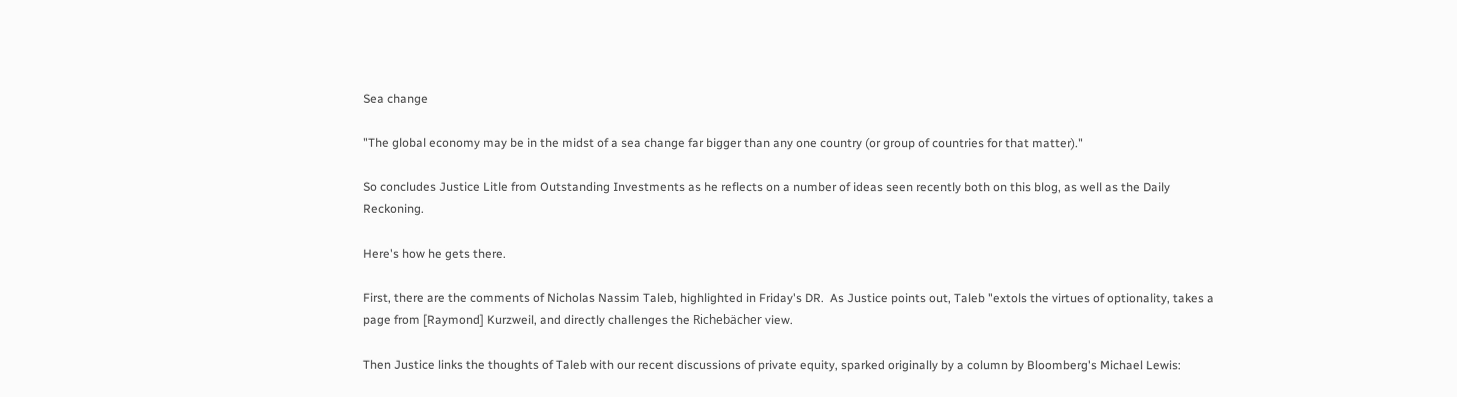Sea change

"The global economy may be in the midst of a sea change far bigger than any one country (or group of countries for that matter)."

So concludes Justice Litle from Outstanding Investments as he reflects on a number of ideas seen recently both on this blog, as well as the Daily Reckoning.

Here's how he gets there.

First, there are the comments of Nicholas Nassim Taleb, highlighted in Friday's DR.  As Justice points out, Taleb "extols the virtues of optionality, takes a page from [Raymond] Kurzweil, and directly challenges the Richebächer view.

Then Justice links the thoughts of Taleb with our recent discussions of private equity, sparked originally by a column by Bloomberg's Michael Lewis: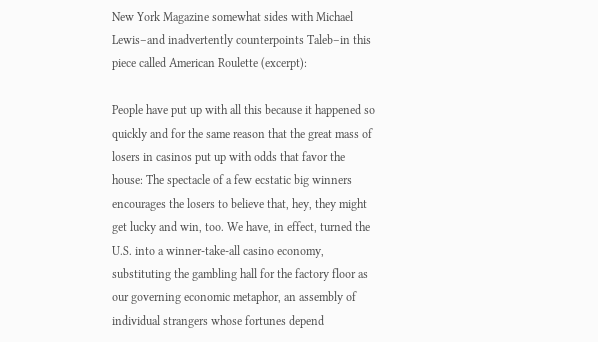New York Magazine somewhat sides with Michael Lewis–and inadvertently counterpoints Taleb–in this piece called American Roulette (excerpt):

People have put up with all this because it happened so quickly and for the same reason that the great mass of losers in casinos put up with odds that favor the house: The spectacle of a few ecstatic big winners encourages the losers to believe that, hey, they might get lucky and win, too. We have, in effect, turned the U.S. into a winner-take-all casino economy, substituting the gambling hall for the factory floor as our governing economic metaphor, an assembly of individual strangers whose fortunes depend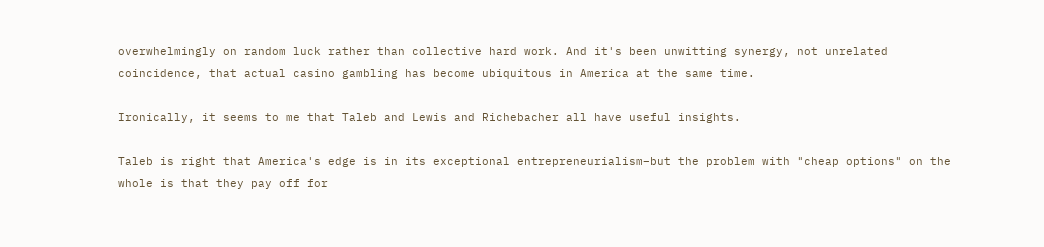overwhelmingly on random luck rather than collective hard work. And it's been unwitting synergy, not unrelated coincidence, that actual casino gambling has become ubiquitous in America at the same time.

Ironically, it seems to me that Taleb and Lewis and Richebacher all have useful insights.

Taleb is right that America's edge is in its exceptional entrepreneurialism–but the problem with "cheap options" on the whole is that they pay off for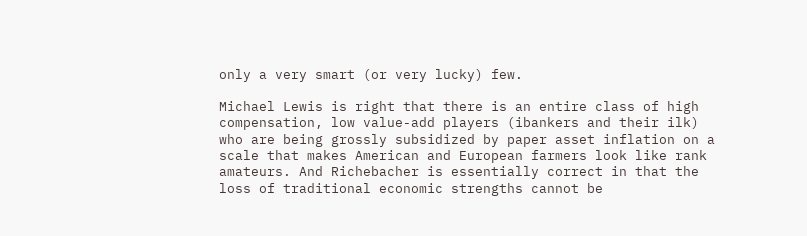only a very smart (or very lucky) few.

Michael Lewis is right that there is an entire class of high compensation, low value-add players (ibankers and their ilk) who are being grossly subsidized by paper asset inflation on a scale that makes American and European farmers look like rank amateurs. And Richebacher is essentially correct in that the loss of traditional economic strengths cannot be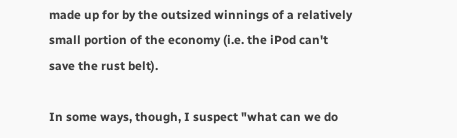made up for by the outsized winnings of a relatively small portion of the economy (i.e. the iPod can't save the rust belt).

In some ways, though, I suspect "what can we do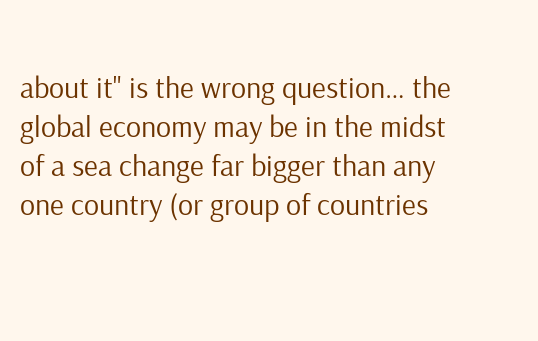about it" is the wrong question… the global economy may be in the midst of a sea change far bigger than any one country (or group of countries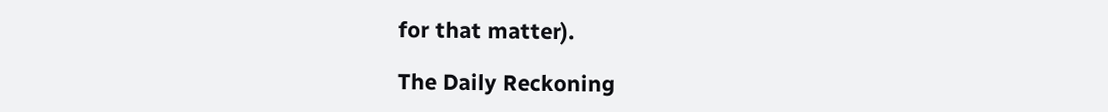for that matter).

The Daily Reckoning